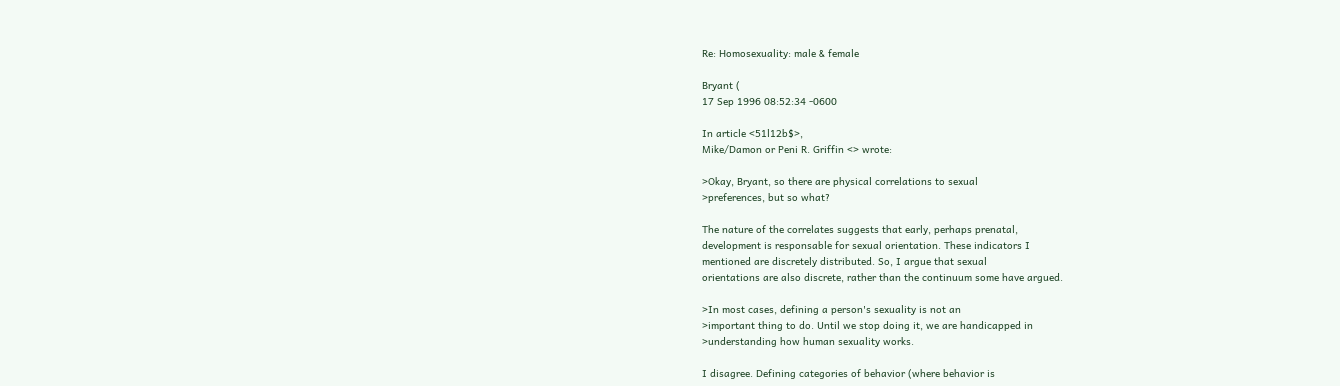Re: Homosexuality: male & female

Bryant (
17 Sep 1996 08:52:34 -0600

In article <51l12b$>,
Mike/Damon or Peni R. Griffin <> wrote:

>Okay, Bryant, so there are physical correlations to sexual
>preferences, but so what?

The nature of the correlates suggests that early, perhaps prenatal,
development is responsable for sexual orientation. These indicators I
mentioned are discretely distributed. So, I argue that sexual
orientations are also discrete, rather than the continuum some have argued.

>In most cases, defining a person's sexuality is not an
>important thing to do. Until we stop doing it, we are handicapped in
>understanding how human sexuality works.

I disagree. Defining categories of behavior (where behavior is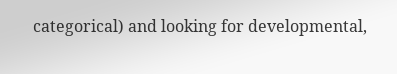categorical) and looking for developmental,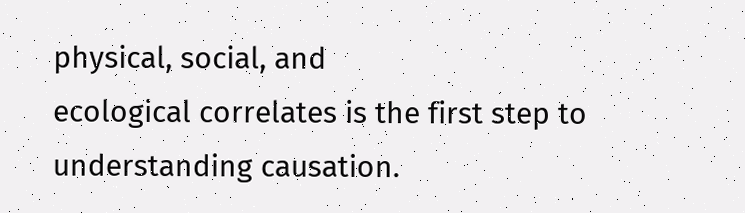physical, social, and
ecological correlates is the first step to understanding causation.